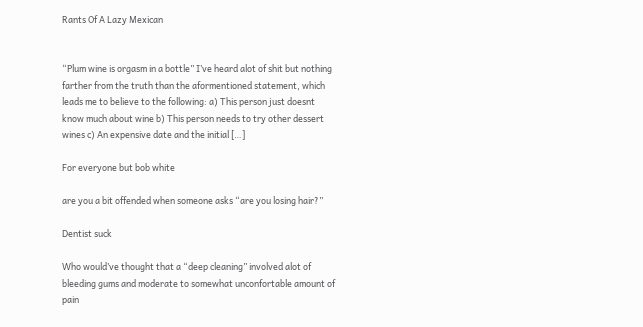Rants Of A Lazy Mexican


“Plum wine is orgasm in a bottle” I’ve heard alot of shit but nothing farther from the truth than the aformentioned statement, which leads me to believe to the following: a) This person just doesnt know much about wine b) This person needs to try other dessert wines c) An expensive date and the initial […]

For everyone but bob white

are you a bit offended when someone asks “are you losing hair?”

Dentist suck

Who would’ve thought that a “deep cleaning” involved alot of bleeding gums and moderate to somewhat unconfortable amount of pain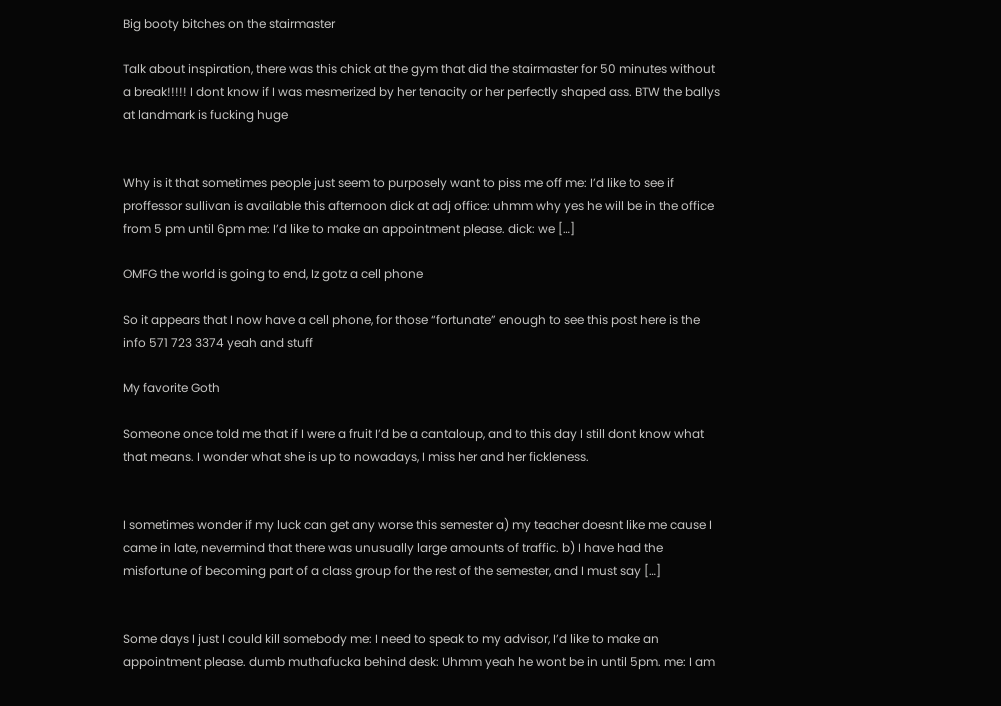Big booty bitches on the stairmaster

Talk about inspiration, there was this chick at the gym that did the stairmaster for 50 minutes without a break!!!!! I dont know if I was mesmerized by her tenacity or her perfectly shaped ass. BTW the ballys at landmark is fucking huge


Why is it that sometimes people just seem to purposely want to piss me off me: I’d like to see if proffessor sullivan is available this afternoon dick at adj office: uhmm why yes he will be in the office from 5 pm until 6pm me: I’d like to make an appointment please. dick: we […]

OMFG the world is going to end, Iz gotz a cell phone

So it appears that I now have a cell phone, for those “fortunate” enough to see this post here is the info 571 723 3374 yeah and stuff

My favorite Goth

Someone once told me that if I were a fruit I’d be a cantaloup, and to this day I still dont know what that means. I wonder what she is up to nowadays, I miss her and her fickleness.


I sometimes wonder if my luck can get any worse this semester a) my teacher doesnt like me cause I came in late, nevermind that there was unusually large amounts of traffic. b) I have had the misfortune of becoming part of a class group for the rest of the semester, and I must say […]


Some days I just I could kill somebody me: I need to speak to my advisor, I’d like to make an appointment please. dumb muthafucka behind desk: Uhmm yeah he wont be in until 5pm. me: I am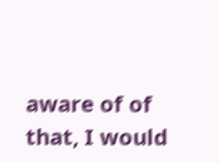aware of of that, I would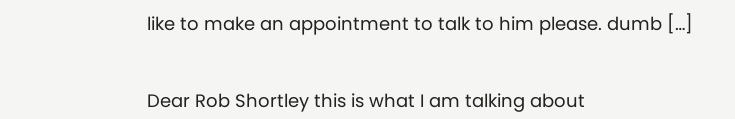like to make an appointment to talk to him please. dumb […]


Dear Rob Shortley this is what I am talking about